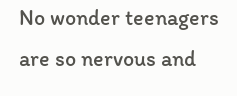No wonder teenagers are so nervous and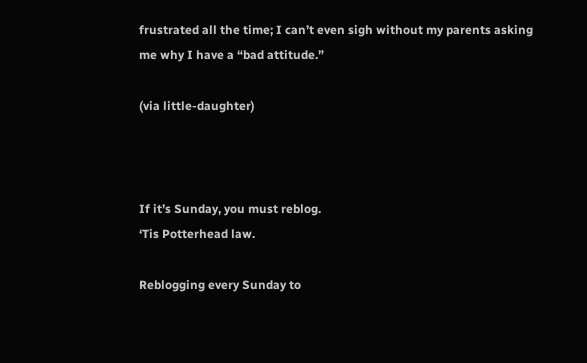frustrated all the time; I can’t even sigh without my parents asking me why I have a “bad attitude.”

(via little-daughter)



If it’s Sunday, you must reblog.
‘Tis Potterhead law.

Reblogging every Sunday to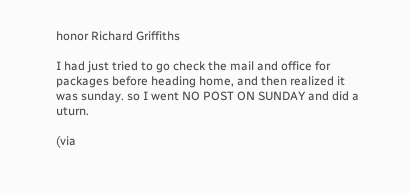honor Richard Griffiths

I had just tried to go check the mail and office for packages before heading home, and then realized it was sunday. so I went NO POST ON SUNDAY and did a uturn.

(via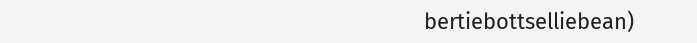bertiebottselliebean)